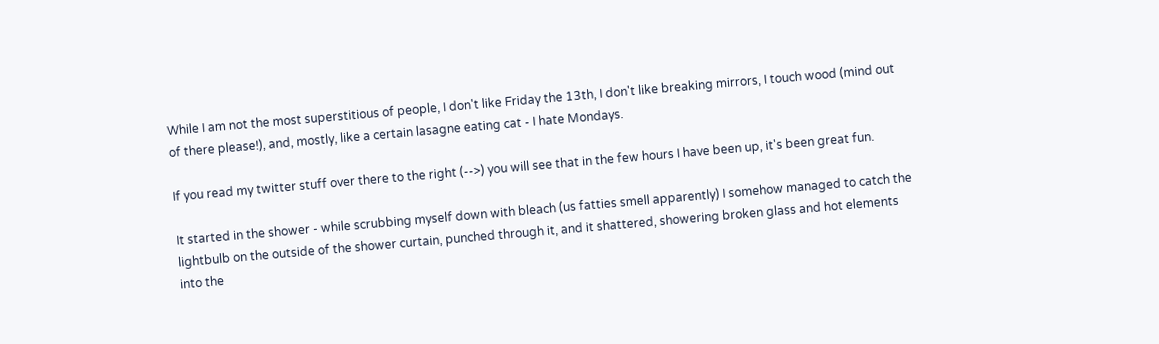While I am not the most superstitious of people, I don't like Friday the 13th, I don't like breaking mirrors, I touch wood (mind out of there please!), and, mostly, like a certain lasagne eating cat - I hate Mondays.

If you read my twitter stuff over there to the right (-->) you will see that in the few hours I have been up, it's been great fun.

It started in the shower - while scrubbing myself down with bleach (us fatties smell apparently) I somehow managed to catch the lightbulb on the outside of the shower curtain, punched through it, and it shattered, showering broken glass and hot elements into the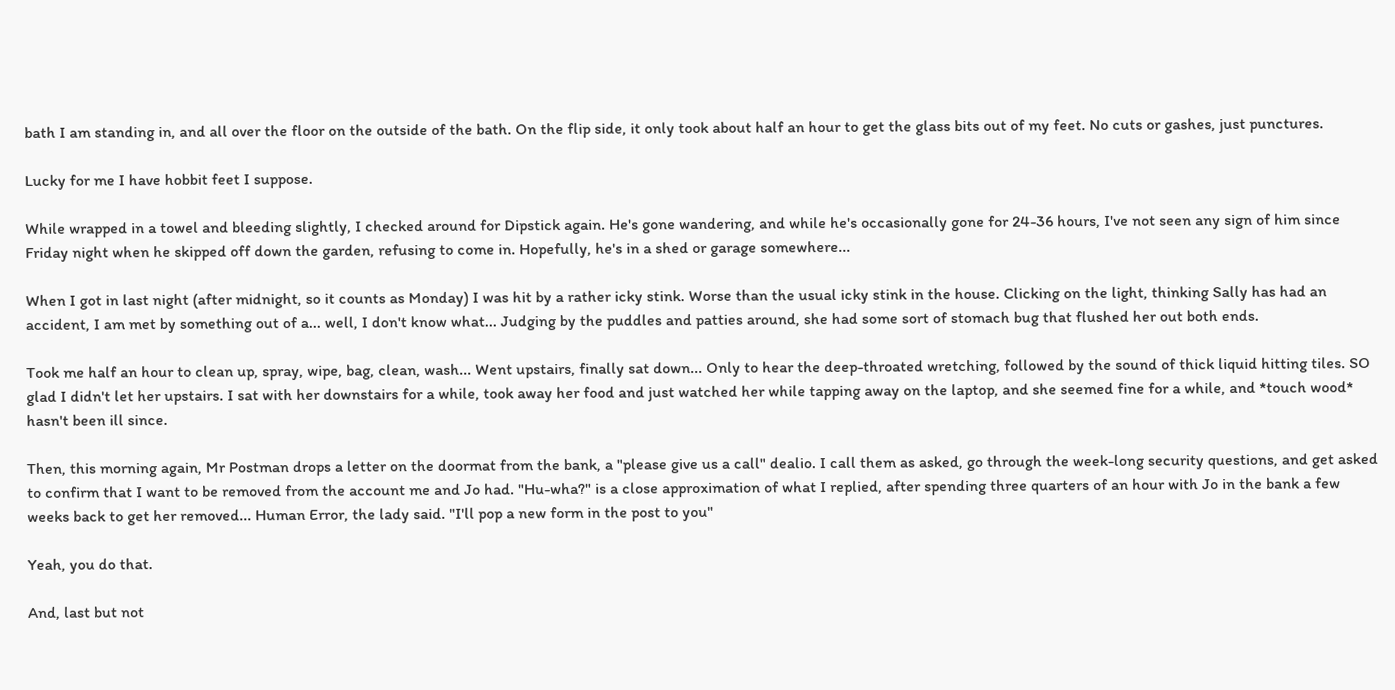bath I am standing in, and all over the floor on the outside of the bath. On the flip side, it only took about half an hour to get the glass bits out of my feet. No cuts or gashes, just punctures.

Lucky for me I have hobbit feet I suppose.

While wrapped in a towel and bleeding slightly, I checked around for Dipstick again. He's gone wandering, and while he's occasionally gone for 24-36 hours, I've not seen any sign of him since Friday night when he skipped off down the garden, refusing to come in. Hopefully, he's in a shed or garage somewhere...

When I got in last night (after midnight, so it counts as Monday) I was hit by a rather icky stink. Worse than the usual icky stink in the house. Clicking on the light, thinking Sally has had an accident, I am met by something out of a... well, I don't know what... Judging by the puddles and patties around, she had some sort of stomach bug that flushed her out both ends.

Took me half an hour to clean up, spray, wipe, bag, clean, wash... Went upstairs, finally sat down... Only to hear the deep-throated wretching, followed by the sound of thick liquid hitting tiles. SO glad I didn't let her upstairs. I sat with her downstairs for a while, took away her food and just watched her while tapping away on the laptop, and she seemed fine for a while, and *touch wood* hasn't been ill since.

Then, this morning again, Mr Postman drops a letter on the doormat from the bank, a "please give us a call" dealio. I call them as asked, go through the week-long security questions, and get asked to confirm that I want to be removed from the account me and Jo had. "Hu-wha?" is a close approximation of what I replied, after spending three quarters of an hour with Jo in the bank a few weeks back to get her removed... Human Error, the lady said. "I'll pop a new form in the post to you"

Yeah, you do that.

And, last but not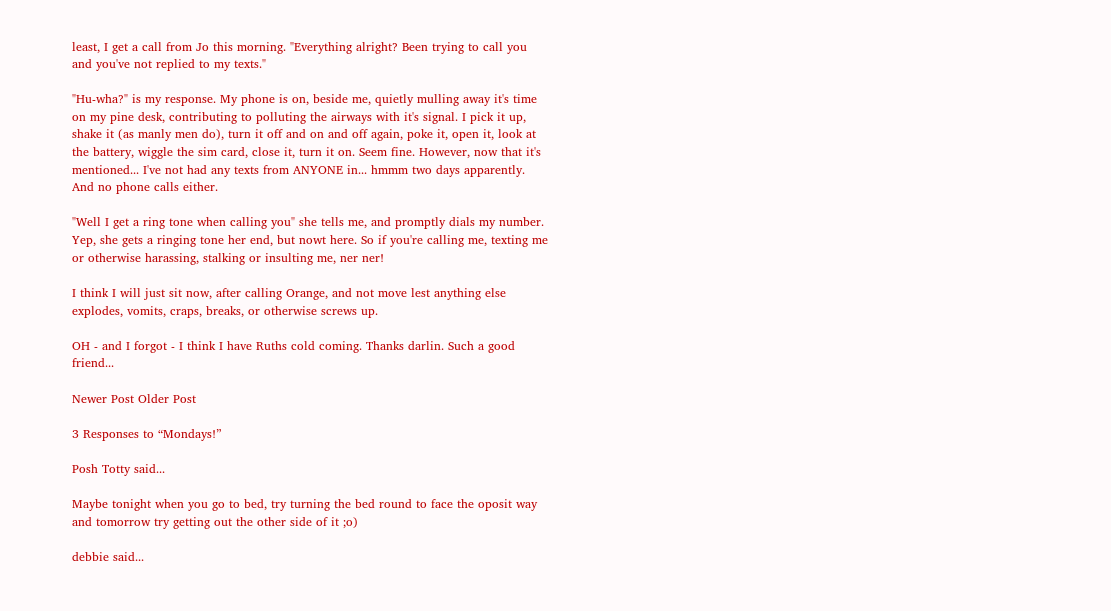least, I get a call from Jo this morning. "Everything alright? Been trying to call you and you've not replied to my texts."

"Hu-wha?" is my response. My phone is on, beside me, quietly mulling away it's time on my pine desk, contributing to polluting the airways with it's signal. I pick it up, shake it (as manly men do), turn it off and on and off again, poke it, open it, look at the battery, wiggle the sim card, close it, turn it on. Seem fine. However, now that it's mentioned... I've not had any texts from ANYONE in... hmmm two days apparently. And no phone calls either.

"Well I get a ring tone when calling you" she tells me, and promptly dials my number. Yep, she gets a ringing tone her end, but nowt here. So if you're calling me, texting me or otherwise harassing, stalking or insulting me, ner ner!

I think I will just sit now, after calling Orange, and not move lest anything else explodes, vomits, craps, breaks, or otherwise screws up.

OH - and I forgot - I think I have Ruths cold coming. Thanks darlin. Such a good friend...

Newer Post Older Post

3 Responses to “Mondays!”

Posh Totty said...

Maybe tonight when you go to bed, try turning the bed round to face the oposit way and tomorrow try getting out the other side of it ;o)

debbie said...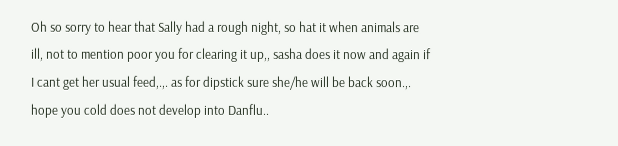Oh so sorry to hear that Sally had a rough night, so hat it when animals are ill, not to mention poor you for clearing it up,, sasha does it now and again if I cant get her usual feed,.,. as for dipstick sure she/he will be back soon.,.
hope you cold does not develop into Danflu..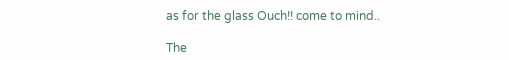as for the glass Ouch!! come to mind..

The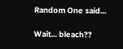Random One said...

Wait... bleach??